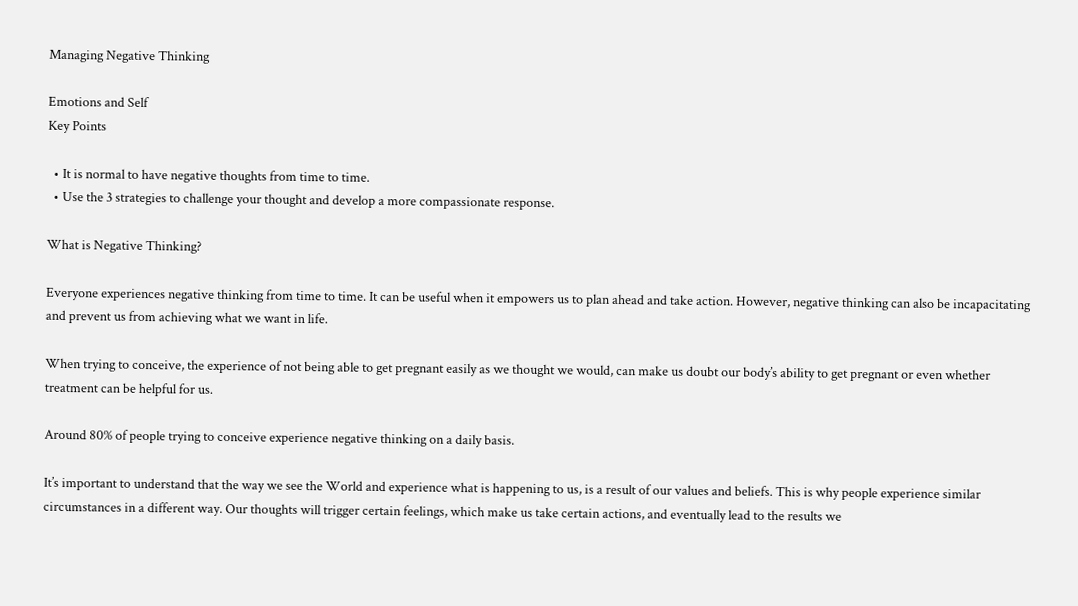Managing Negative Thinking

Emotions and Self
Key Points

  • It is normal to have negative thoughts from time to time.
  • Use the 3 strategies to challenge your thought and develop a more compassionate response.

What is Negative Thinking?

Everyone experiences negative thinking from time to time. It can be useful when it empowers us to plan ahead and take action. However, negative thinking can also be incapacitating and prevent us from achieving what we want in life.

When trying to conceive, the experience of not being able to get pregnant easily as we thought we would, can make us doubt our body’s ability to get pregnant or even whether treatment can be helpful for us.

Around 80% of people trying to conceive experience negative thinking on a daily basis.

It’s important to understand that the way we see the World and experience what is happening to us, is a result of our values and beliefs. This is why people experience similar circumstances in a different way. Our thoughts will trigger certain feelings, which make us take certain actions, and eventually lead to the results we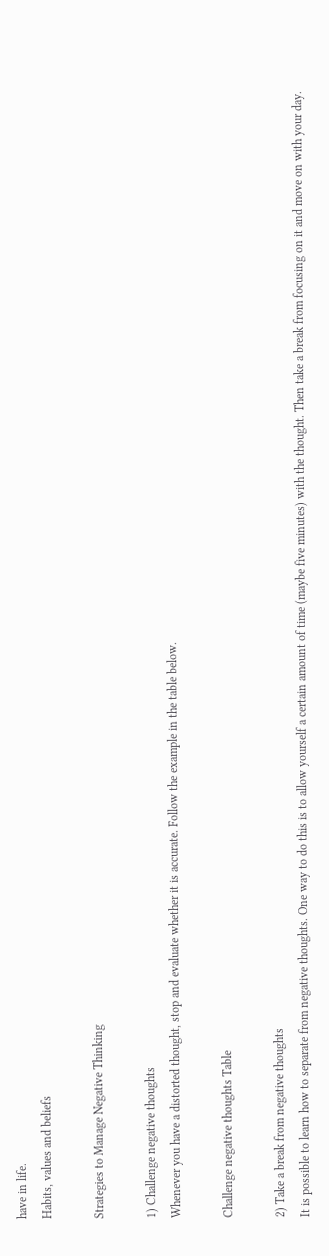have in life.
Habits, values and beliefs

Strategies to Manage Negative Thinking

1) Challenge negative thoughts
Whenever you have a distorted thought, stop and evaluate whether it is accurate. Follow the example in the table below.

Challenge negative thoughts Table

2) Take a break from negative thoughts
It is possible to learn how to separate from negative thoughts. One way to do this is to allow yourself a certain amount of time (maybe five minutes) with the thought. Then take a break from focusing on it and move on with your day.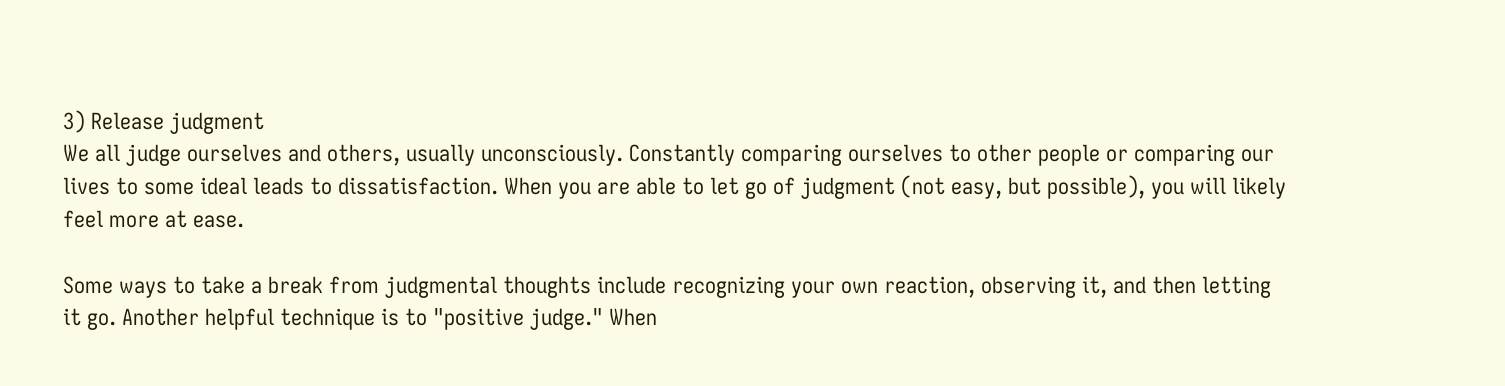3) Release judgment
We all judge ourselves and others, usually unconsciously. Constantly comparing ourselves to other people or comparing our lives to some ideal leads to dissatisfaction. When you are able to let go of judgment (not easy, but possible), you will likely feel more at ease.

Some ways to take a break from judgmental thoughts include recognizing your own reaction, observing it, and then letting it go. Another helpful technique is to "positive judge." When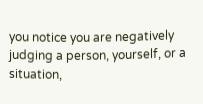you notice you are negatively judging a person, yourself, or a situation,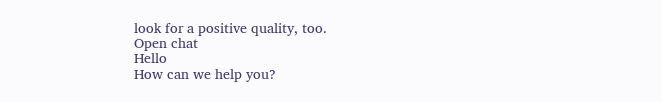look for a positive quality, too.
Open chat
Hello
How can we help you?